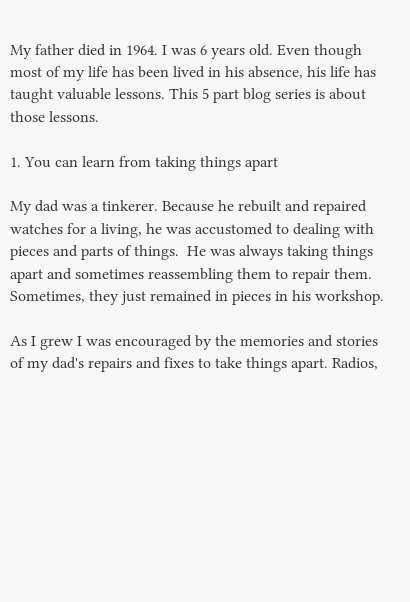My father died in 1964. I was 6 years old. Even though most of my life has been lived in his absence, his life has taught valuable lessons. This 5 part blog series is about those lessons.

1. You can learn from taking things apart

My dad was a tinkerer. Because he rebuilt and repaired watches for a living, he was accustomed to dealing with pieces and parts of things.  He was always taking things apart and sometimes reassembling them to repair them. Sometimes, they just remained in pieces in his workshop.

As I grew I was encouraged by the memories and stories of my dad's repairs and fixes to take things apart. Radios,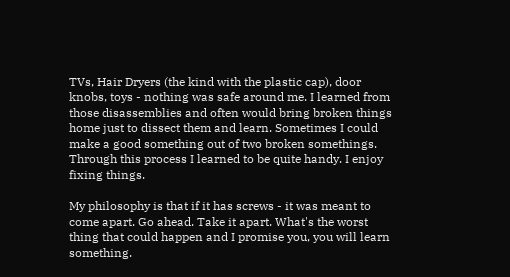TVs, Hair Dryers (the kind with the plastic cap), door knobs, toys - nothing was safe around me. I learned from those disassemblies and often would bring broken things home just to dissect them and learn. Sometimes I could make a good something out of two broken somethings. Through this process I learned to be quite handy. I enjoy fixing things.

My philosophy is that if it has screws - it was meant to come apart. Go ahead. Take it apart. What's the worst thing that could happen and I promise you, you will learn something.